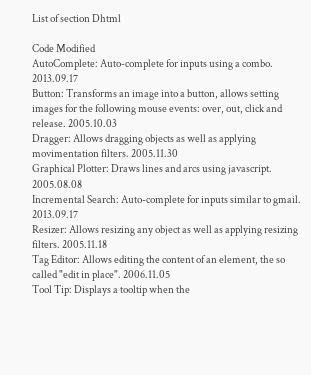List of section Dhtml

Code Modified
AutoComplete: Auto-complete for inputs using a combo. 2013.09.17
Button: Transforms an image into a button, allows setting images for the following mouse events: over, out, click and release. 2005.10.03
Dragger: Allows dragging objects as well as applying movimentation filters. 2005.11.30
Graphical Plotter: Draws lines and arcs using javascript. 2005.08.08
Incremental Search: Auto-complete for inputs similar to gmail. 2013.09.17
Resizer: Allows resizing any object as well as applying resizing filters. 2005.11.18
Tag Editor: Allows editing the content of an element, the so called "edit in place". 2006.11.05
Tool Tip: Displays a tooltip when the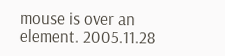mouse is over an element. 2005.11.28